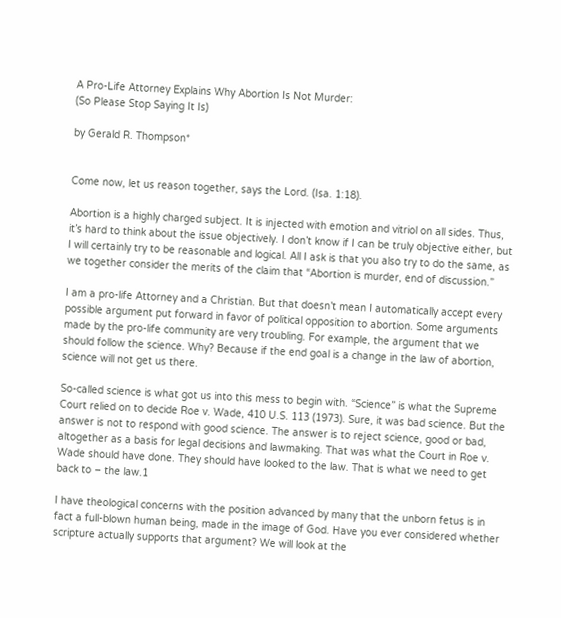A Pro-Life Attorney Explains Why Abortion Is Not Murder:
(So Please Stop Saying It Is)

by Gerald R. Thompson*


Come now, let us reason together, says the Lord. (Isa. 1:18).

Abortion is a highly charged subject. It is injected with emotion and vitriol on all sides. Thus, it’s hard to think about the issue objectively. I don’t know if I can be truly objective either, but I will certainly try to be reasonable and logical. All I ask is that you also try to do the same, as we together consider the merits of the claim that “Abortion is murder, end of discussion.”

I am a pro-life Attorney and a Christian. But that doesn’t mean I automatically accept every possible argument put forward in favor of political opposition to abortion. Some arguments made by the pro-life community are very troubling. For example, the argument that we should follow the science. Why? Because if the end goal is a change in the law of abortion, science will not get us there.

So-called science is what got us into this mess to begin with. “Science” is what the Supreme Court relied on to decide Roe v. Wade, 410 U.S. 113 (1973). Sure, it was bad science. But the answer is not to respond with good science. The answer is to reject science, good or bad, altogether as a basis for legal decisions and lawmaking. That was what the Court in Roe v. Wade should have done. They should have looked to the law. That is what we need to get back to – the law.1

I have theological concerns with the position advanced by many that the unborn fetus is in fact a full-blown human being, made in the image of God. Have you ever considered whether scripture actually supports that argument? We will look at the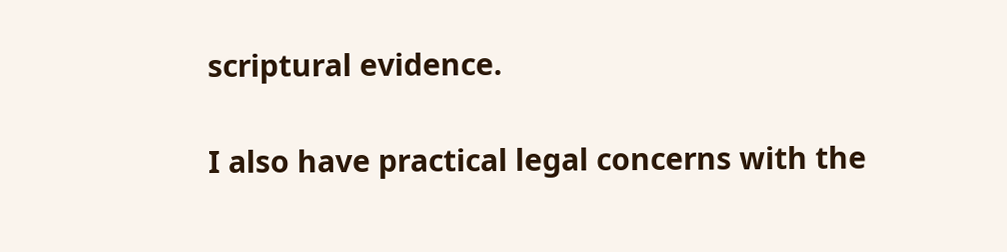scriptural evidence.

I also have practical legal concerns with the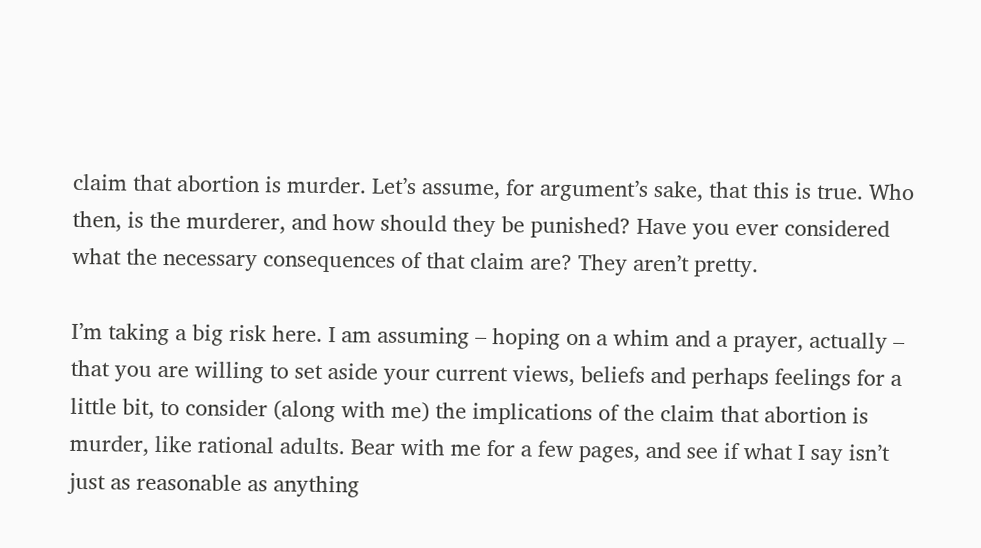claim that abortion is murder. Let’s assume, for argument’s sake, that this is true. Who then, is the murderer, and how should they be punished? Have you ever considered what the necessary consequences of that claim are? They aren’t pretty.

I’m taking a big risk here. I am assuming – hoping on a whim and a prayer, actually – that you are willing to set aside your current views, beliefs and perhaps feelings for a little bit, to consider (along with me) the implications of the claim that abortion is murder, like rational adults. Bear with me for a few pages, and see if what I say isn’t just as reasonable as anything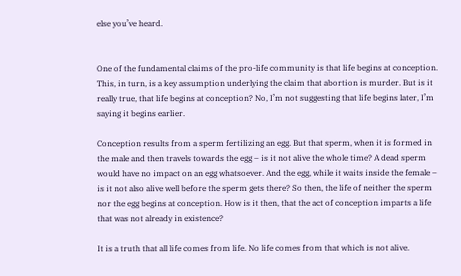else you’ve heard.


One of the fundamental claims of the pro-life community is that life begins at conception. This, in turn, is a key assumption underlying the claim that abortion is murder. But is it really true, that life begins at conception? No, I’m not suggesting that life begins later, I’m saying it begins earlier.

Conception results from a sperm fertilizing an egg. But that sperm, when it is formed in the male and then travels towards the egg – is it not alive the whole time? A dead sperm would have no impact on an egg whatsoever. And the egg, while it waits inside the female – is it not also alive well before the sperm gets there? So then, the life of neither the sperm nor the egg begins at conception. How is it then, that the act of conception imparts a life that was not already in existence?

It is a truth that all life comes from life. No life comes from that which is not alive.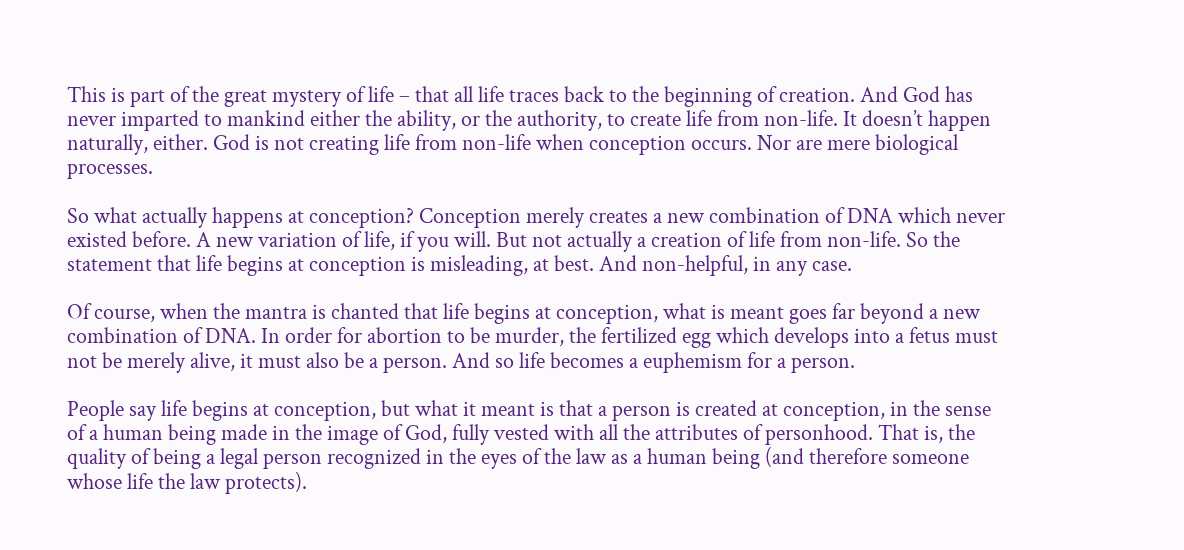This is part of the great mystery of life – that all life traces back to the beginning of creation. And God has never imparted to mankind either the ability, or the authority, to create life from non-life. It doesn’t happen naturally, either. God is not creating life from non-life when conception occurs. Nor are mere biological processes.

So what actually happens at conception? Conception merely creates a new combination of DNA which never existed before. A new variation of life, if you will. But not actually a creation of life from non-life. So the statement that life begins at conception is misleading, at best. And non-helpful, in any case.

Of course, when the mantra is chanted that life begins at conception, what is meant goes far beyond a new combination of DNA. In order for abortion to be murder, the fertilized egg which develops into a fetus must not be merely alive, it must also be a person. And so life becomes a euphemism for a person.

People say life begins at conception, but what it meant is that a person is created at conception, in the sense of a human being made in the image of God, fully vested with all the attributes of personhood. That is, the quality of being a legal person recognized in the eyes of the law as a human being (and therefore someone whose life the law protects).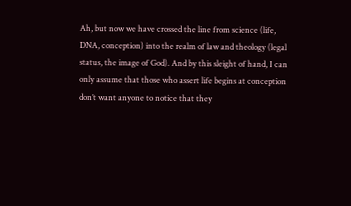Ah, but now we have crossed the line from science (life, DNA, conception) into the realm of law and theology (legal status, the image of God). And by this sleight of hand, I can only assume that those who assert life begins at conception don’t want anyone to notice that they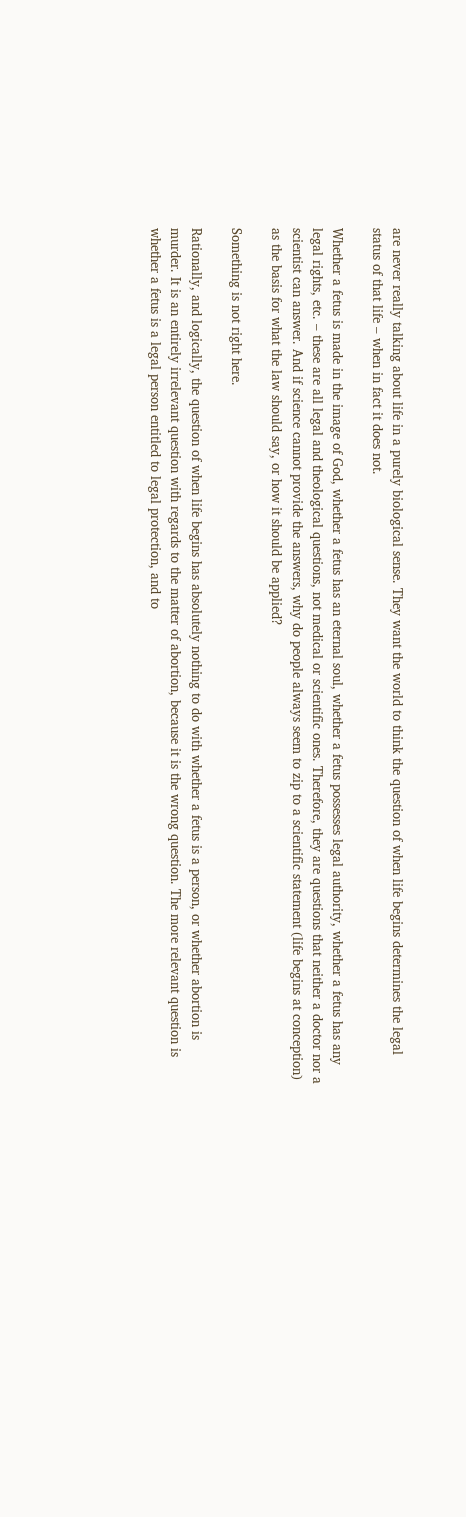are never really talking about life in a purely biological sense. They want the world to think the question of when life begins determines the legal status of that life – when in fact it does not.

Whether a fetus is made in the image of God, whether a fetus has an eternal soul, whether a fetus possesses legal authority, whether a fetus has any legal rights, etc. – these are all legal and theological questions, not medical or scientific ones. Therefore, they are questions that neither a doctor nor a scientist can answer. And if science cannot provide the answers, why do people always seem to zip to a scientific statement (life begins at conception) as the basis for what the law should say, or how it should be applied?

Something is not right here.

Rationally, and logically, the question of when life begins has absolutely nothing to do with whether a fetus is a person, or whether abortion is murder. It is an entirely irrelevant question with regards to the matter of abortion, because it is the wrong question. The more relevant question is whether a fetus is a legal person entitled to legal protection, and to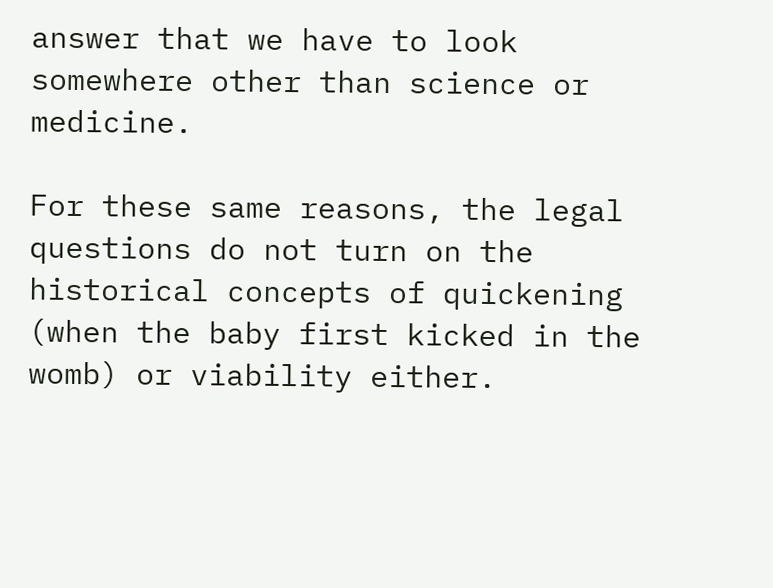answer that we have to look somewhere other than science or medicine.

For these same reasons, the legal questions do not turn on the historical concepts of quickening (when the baby first kicked in the womb) or viability either.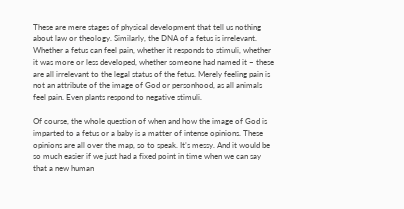These are mere stages of physical development that tell us nothing about law or theology. Similarly, the DNA of a fetus is irrelevant. Whether a fetus can feel pain, whether it responds to stimuli, whether it was more or less developed, whether someone had named it – these are all irrelevant to the legal status of the fetus. Merely feeling pain is not an attribute of the image of God or personhood, as all animals feel pain. Even plants respond to negative stimuli.

Of course, the whole question of when and how the image of God is imparted to a fetus or a baby is a matter of intense opinions. These opinions are all over the map, so to speak. It’s messy. And it would be so much easier if we just had a fixed point in time when we can say that a new human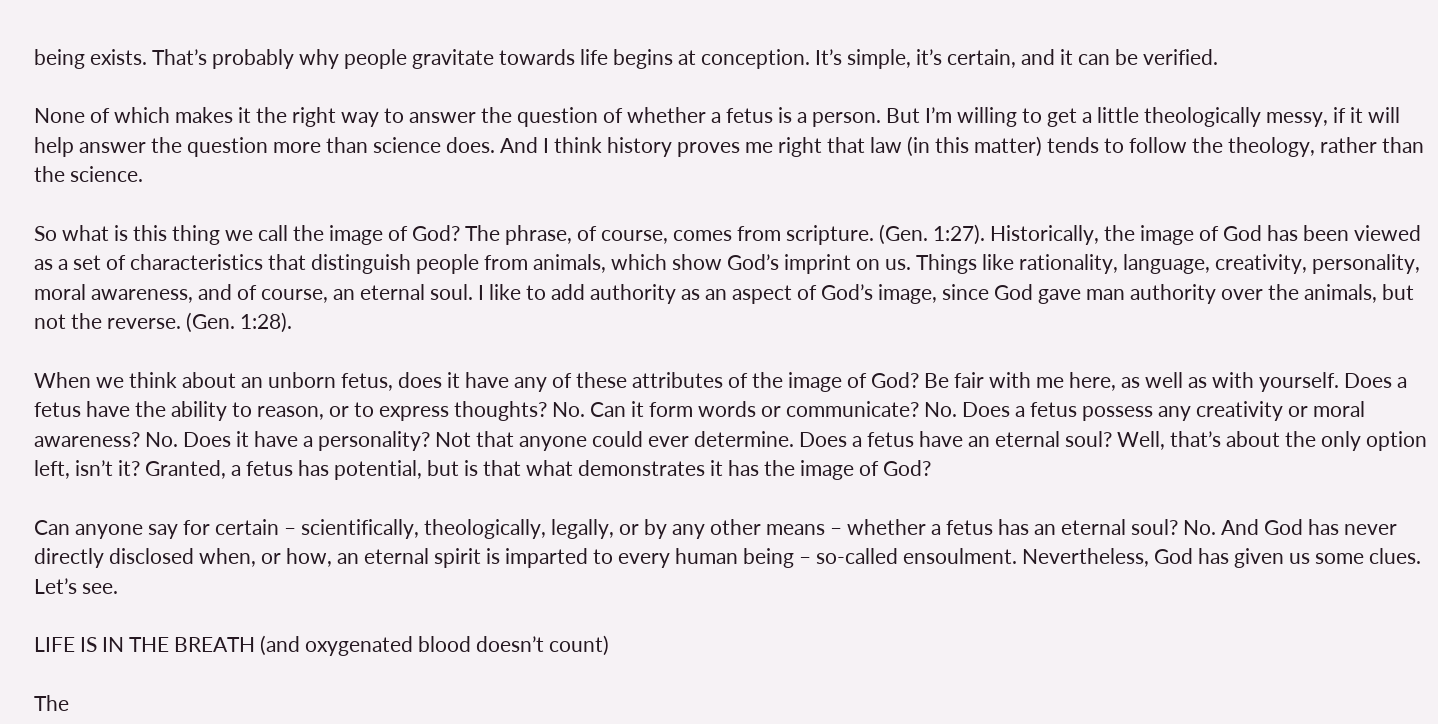being exists. That’s probably why people gravitate towards life begins at conception. It’s simple, it’s certain, and it can be verified.

None of which makes it the right way to answer the question of whether a fetus is a person. But I’m willing to get a little theologically messy, if it will help answer the question more than science does. And I think history proves me right that law (in this matter) tends to follow the theology, rather than the science.

So what is this thing we call the image of God? The phrase, of course, comes from scripture. (Gen. 1:27). Historically, the image of God has been viewed as a set of characteristics that distinguish people from animals, which show God’s imprint on us. Things like rationality, language, creativity, personality, moral awareness, and of course, an eternal soul. I like to add authority as an aspect of God’s image, since God gave man authority over the animals, but not the reverse. (Gen. 1:28).

When we think about an unborn fetus, does it have any of these attributes of the image of God? Be fair with me here, as well as with yourself. Does a fetus have the ability to reason, or to express thoughts? No. Can it form words or communicate? No. Does a fetus possess any creativity or moral awareness? No. Does it have a personality? Not that anyone could ever determine. Does a fetus have an eternal soul? Well, that’s about the only option left, isn’t it? Granted, a fetus has potential, but is that what demonstrates it has the image of God?

Can anyone say for certain – scientifically, theologically, legally, or by any other means – whether a fetus has an eternal soul? No. And God has never directly disclosed when, or how, an eternal spirit is imparted to every human being – so-called ensoulment. Nevertheless, God has given us some clues. Let’s see.

LIFE IS IN THE BREATH (and oxygenated blood doesn’t count)

The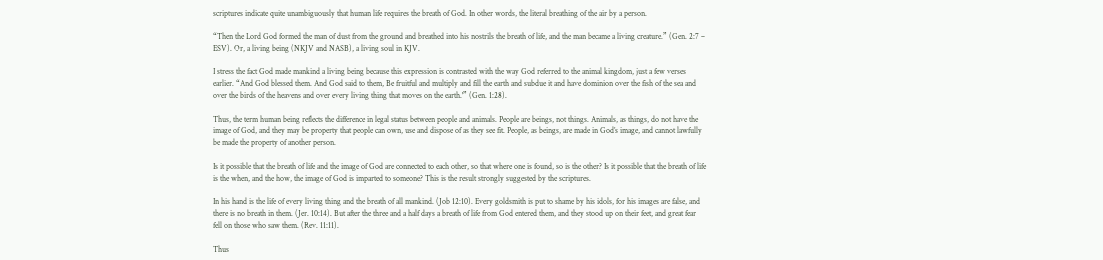scriptures indicate quite unambiguously that human life requires the breath of God. In other words, the literal breathing of the air by a person.

“Then the Lord God formed the man of dust from the ground and breathed into his nostrils the breath of life, and the man became a living creature.” (Gen. 2:7 – ESV). Or, a living being (NKJV and NASB), a living soul in KJV.

I stress the fact God made mankind a living being because this expression is contrasted with the way God referred to the animal kingdom, just a few verses earlier. “And God blessed them. And God said to them, Be fruitful and multiply and fill the earth and subdue it and have dominion over the fish of the sea and over the birds of the heavens and over every living thing that moves on the earth.'” (Gen. 1:28).

Thus, the term human being reflects the difference in legal status between people and animals. People are beings, not things. Animals, as things, do not have the image of God, and they may be property that people can own, use and dispose of as they see fit. People, as beings, are made in God’s image, and cannot lawfully be made the property of another person.

Is it possible that the breath of life and the image of God are connected to each other, so that where one is found, so is the other? Is it possible that the breath of life is the when, and the how, the image of God is imparted to someone? This is the result strongly suggested by the scriptures.

In his hand is the life of every living thing and the breath of all mankind. (Job 12:10). Every goldsmith is put to shame by his idols, for his images are false, and there is no breath in them. (Jer. 10:14). But after the three and a half days a breath of life from God entered them, and they stood up on their feet, and great fear fell on those who saw them. (Rev. 11:11).

Thus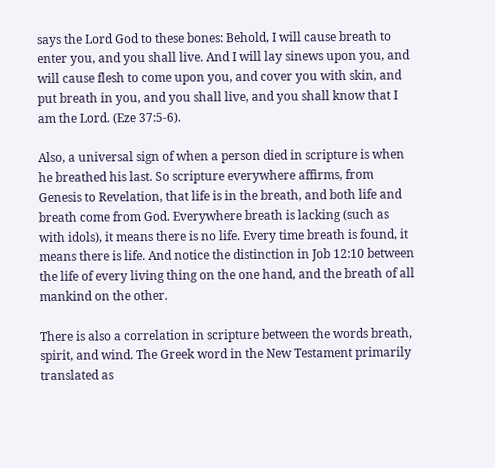says the Lord God to these bones: Behold, I will cause breath to enter you, and you shall live. And I will lay sinews upon you, and will cause flesh to come upon you, and cover you with skin, and put breath in you, and you shall live, and you shall know that I am the Lord. (Eze 37:5-6).

Also, a universal sign of when a person died in scripture is when he breathed his last. So scripture everywhere affirms, from Genesis to Revelation, that life is in the breath, and both life and breath come from God. Everywhere breath is lacking (such as with idols), it means there is no life. Every time breath is found, it means there is life. And notice the distinction in Job 12:10 between the life of every living thing on the one hand, and the breath of all mankind on the other.

There is also a correlation in scripture between the words breath, spirit, and wind. The Greek word in the New Testament primarily translated as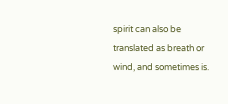spirit can also be translated as breath or wind, and sometimes is.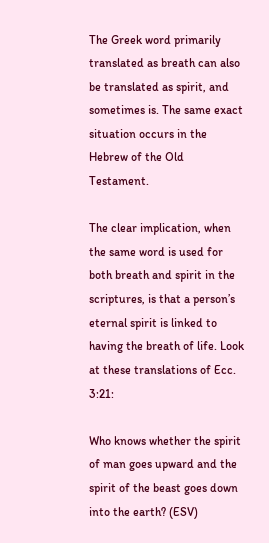The Greek word primarily translated as breath can also be translated as spirit, and sometimes is. The same exact situation occurs in the Hebrew of the Old Testament.

The clear implication, when the same word is used for both breath and spirit in the scriptures, is that a person’s eternal spirit is linked to having the breath of life. Look at these translations of Ecc. 3:21:

Who knows whether the spirit of man goes upward and the spirit of the beast goes down into the earth? (ESV)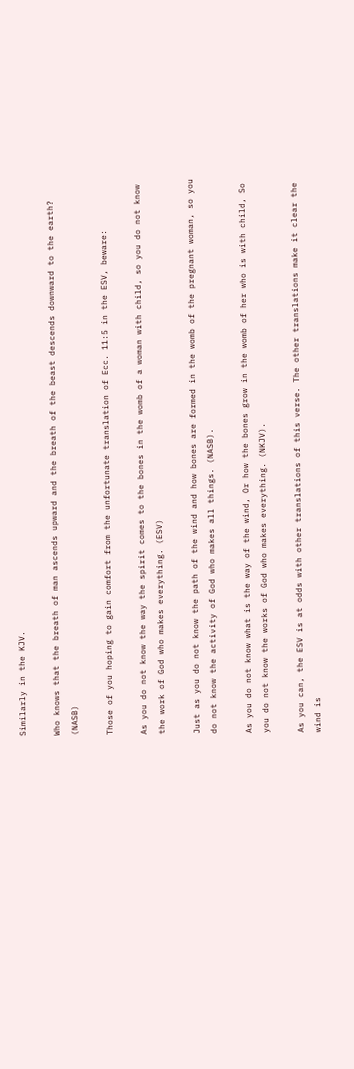Similarly in the KJV.

Who knows that the breath of man ascends upward and the breath of the beast descends downward to the earth? (NASB)

Those of you hoping to gain comfort from the unfortunate translation of Ecc. 11:5 in the ESV, beware:

As you do not know the way the spirit comes to the bones in the womb of a woman with child, so you do not know the work of God who makes everything. (ESV)

Just as you do not know the path of the wind and how bones are formed in the womb of the pregnant woman, so you do not know the activity of God who makes all things. (NASB).

As you do not know what is the way of the wind, Or how the bones grow in the womb of her who is with child, So you do not know the works of God who makes everything. (NKJV).

As you can, the ESV is at odds with other translations of this verse. The other translations make it clear the wind is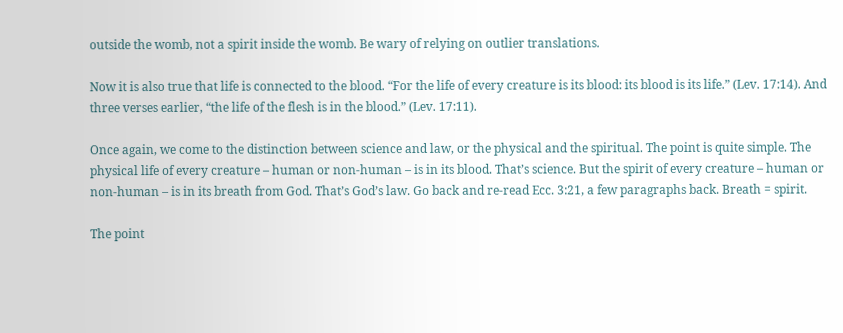outside the womb, not a spirit inside the womb. Be wary of relying on outlier translations.

Now it is also true that life is connected to the blood. “For the life of every creature is its blood: its blood is its life.” (Lev. 17:14). And three verses earlier, “the life of the flesh is in the blood.” (Lev. 17:11).

Once again, we come to the distinction between science and law, or the physical and the spiritual. The point is quite simple. The physical life of every creature – human or non-human – is in its blood. That’s science. But the spirit of every creature – human or non-human – is in its breath from God. That’s God’s law. Go back and re-read Ecc. 3:21, a few paragraphs back. Breath = spirit.

The point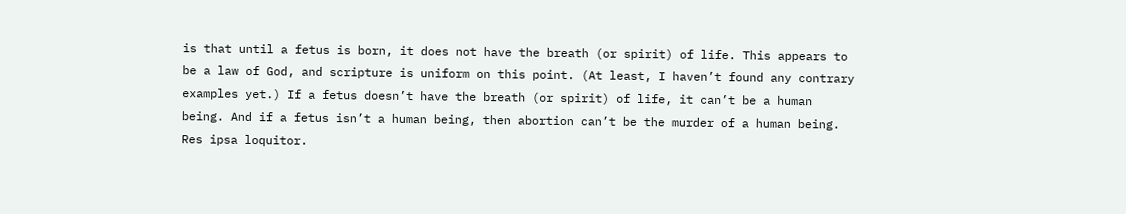is that until a fetus is born, it does not have the breath (or spirit) of life. This appears to be a law of God, and scripture is uniform on this point. (At least, I haven’t found any contrary examples yet.) If a fetus doesn’t have the breath (or spirit) of life, it can’t be a human being. And if a fetus isn’t a human being, then abortion can’t be the murder of a human being. Res ipsa loquitor.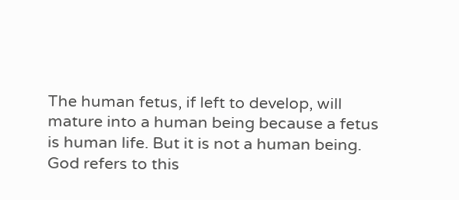The human fetus, if left to develop, will mature into a human being because a fetus is human life. But it is not a human being. God refers to this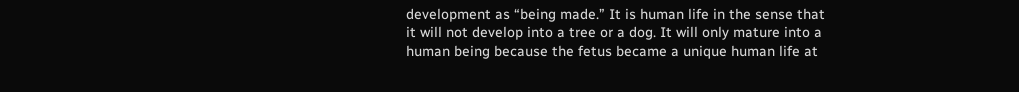development as “being made.” It is human life in the sense that it will not develop into a tree or a dog. It will only mature into a human being because the fetus became a unique human life at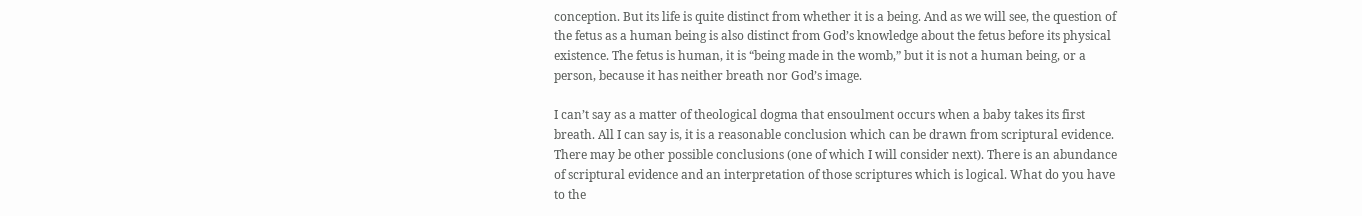conception. But its life is quite distinct from whether it is a being. And as we will see, the question of the fetus as a human being is also distinct from God’s knowledge about the fetus before its physical existence. The fetus is human, it is “being made in the womb,” but it is not a human being, or a person, because it has neither breath nor God’s image.

I can’t say as a matter of theological dogma that ensoulment occurs when a baby takes its first breath. All I can say is, it is a reasonable conclusion which can be drawn from scriptural evidence. There may be other possible conclusions (one of which I will consider next). There is an abundance of scriptural evidence and an interpretation of those scriptures which is logical. What do you have to the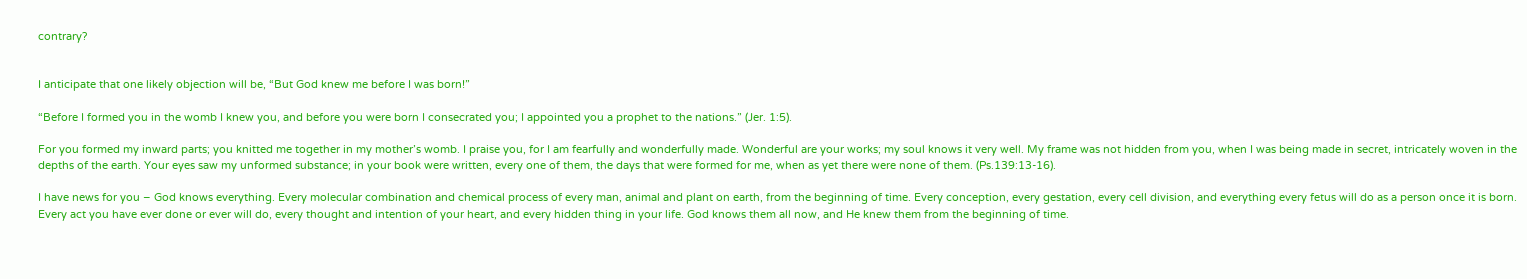contrary?


I anticipate that one likely objection will be, “But God knew me before I was born!”

“Before I formed you in the womb I knew you, and before you were born I consecrated you; I appointed you a prophet to the nations.” (Jer. 1:5).

For you formed my inward parts; you knitted me together in my mother’s womb. I praise you, for I am fearfully and wonderfully made. Wonderful are your works; my soul knows it very well. My frame was not hidden from you, when I was being made in secret, intricately woven in the depths of the earth. Your eyes saw my unformed substance; in your book were written, every one of them, the days that were formed for me, when as yet there were none of them. (Ps.139:13-16).

I have news for you – God knows everything. Every molecular combination and chemical process of every man, animal and plant on earth, from the beginning of time. Every conception, every gestation, every cell division, and everything every fetus will do as a person once it is born. Every act you have ever done or ever will do, every thought and intention of your heart, and every hidden thing in your life. God knows them all now, and He knew them from the beginning of time.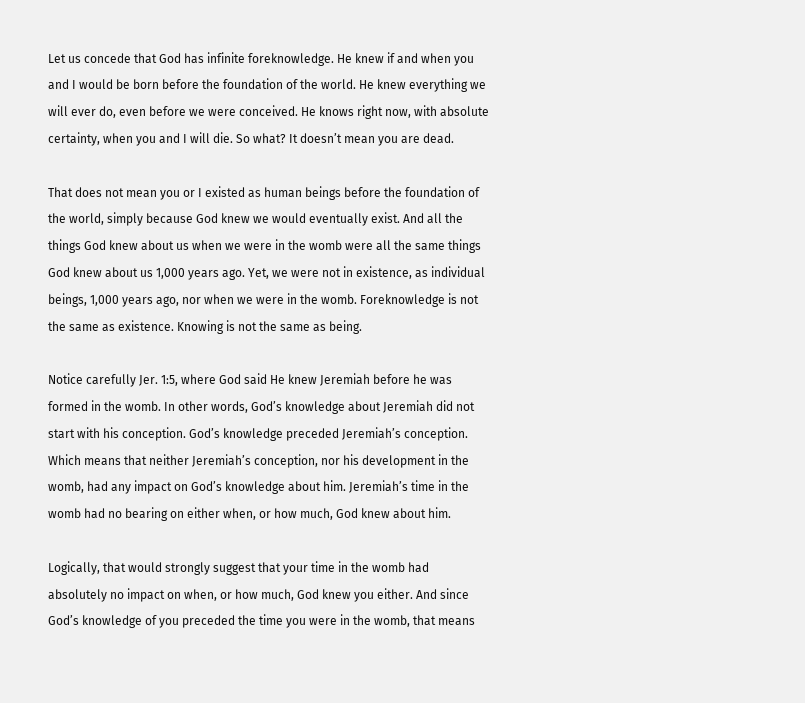Let us concede that God has infinite foreknowledge. He knew if and when you and I would be born before the foundation of the world. He knew everything we will ever do, even before we were conceived. He knows right now, with absolute certainty, when you and I will die. So what? It doesn’t mean you are dead.

That does not mean you or I existed as human beings before the foundation of the world, simply because God knew we would eventually exist. And all the things God knew about us when we were in the womb were all the same things God knew about us 1,000 years ago. Yet, we were not in existence, as individual beings, 1,000 years ago, nor when we were in the womb. Foreknowledge is not the same as existence. Knowing is not the same as being.

Notice carefully Jer. 1:5, where God said He knew Jeremiah before he was formed in the womb. In other words, God’s knowledge about Jeremiah did not start with his conception. God’s knowledge preceded Jeremiah’s conception. Which means that neither Jeremiah’s conception, nor his development in the womb, had any impact on God’s knowledge about him. Jeremiah’s time in the womb had no bearing on either when, or how much, God knew about him.

Logically, that would strongly suggest that your time in the womb had absolutely no impact on when, or how much, God knew you either. And since God’s knowledge of you preceded the time you were in the womb, that means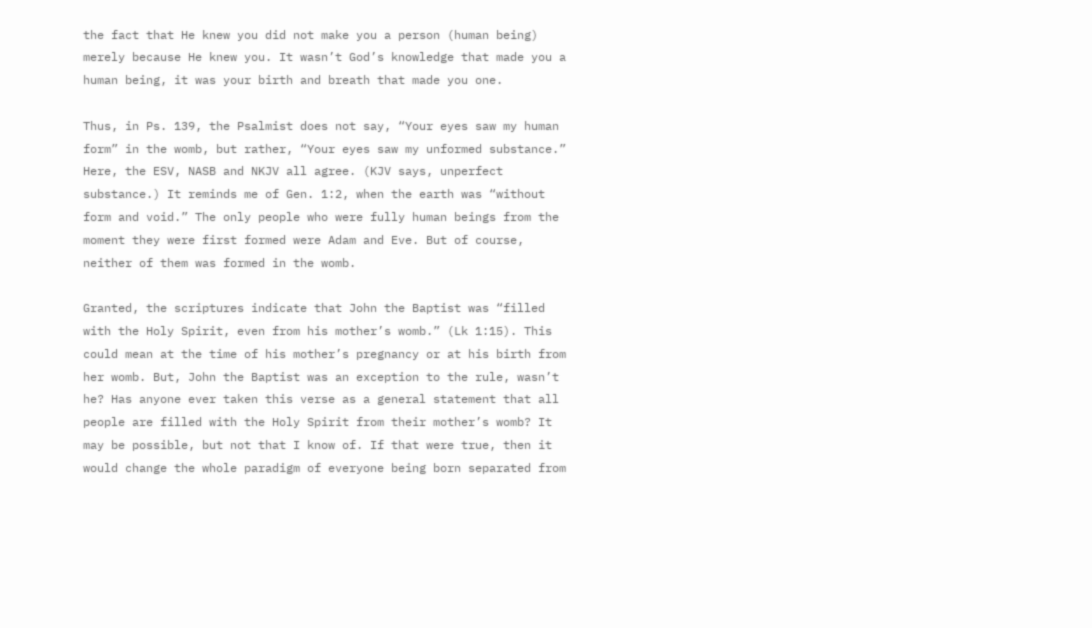the fact that He knew you did not make you a person (human being) merely because He knew you. It wasn’t God’s knowledge that made you a human being, it was your birth and breath that made you one.

Thus, in Ps. 139, the Psalmist does not say, “Your eyes saw my human form” in the womb, but rather, “Your eyes saw my unformed substance.” Here, the ESV, NASB and NKJV all agree. (KJV says, unperfect substance.) It reminds me of Gen. 1:2, when the earth was “without form and void.” The only people who were fully human beings from the moment they were first formed were Adam and Eve. But of course, neither of them was formed in the womb.

Granted, the scriptures indicate that John the Baptist was “filled with the Holy Spirit, even from his mother’s womb.” (Lk 1:15). This could mean at the time of his mother’s pregnancy or at his birth from her womb. But, John the Baptist was an exception to the rule, wasn’t he? Has anyone ever taken this verse as a general statement that all people are filled with the Holy Spirit from their mother’s womb? It may be possible, but not that I know of. If that were true, then it would change the whole paradigm of everyone being born separated from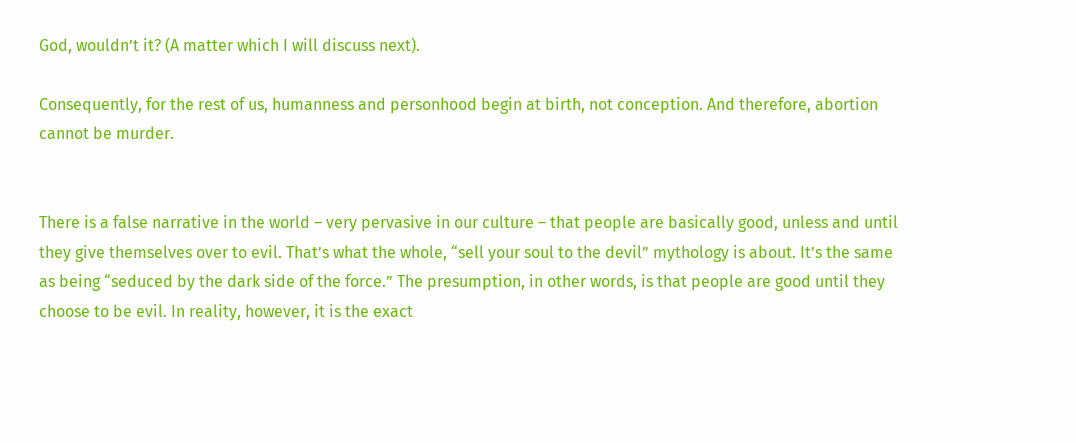God, wouldn’t it? (A matter which I will discuss next).

Consequently, for the rest of us, humanness and personhood begin at birth, not conception. And therefore, abortion cannot be murder.


There is a false narrative in the world – very pervasive in our culture – that people are basically good, unless and until they give themselves over to evil. That’s what the whole, “sell your soul to the devil” mythology is about. It’s the same as being “seduced by the dark side of the force.” The presumption, in other words, is that people are good until they choose to be evil. In reality, however, it is the exact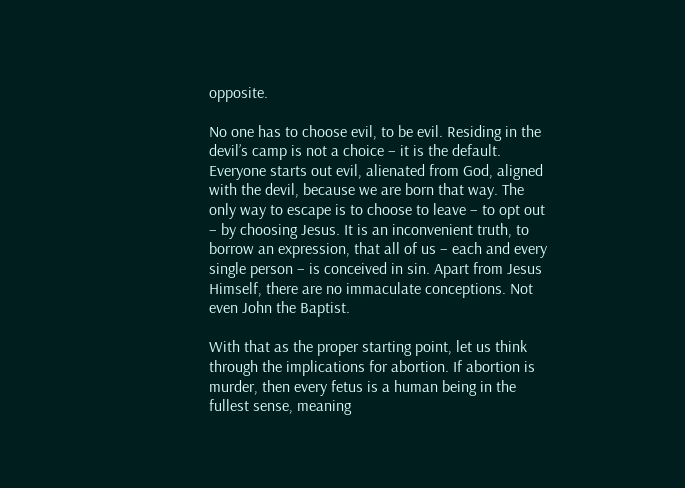opposite.

No one has to choose evil, to be evil. Residing in the devil’s camp is not a choice – it is the default. Everyone starts out evil, alienated from God, aligned with the devil, because we are born that way. The only way to escape is to choose to leave – to opt out – by choosing Jesus. It is an inconvenient truth, to borrow an expression, that all of us – each and every single person – is conceived in sin. Apart from Jesus Himself, there are no immaculate conceptions. Not even John the Baptist.

With that as the proper starting point, let us think through the implications for abortion. If abortion is murder, then every fetus is a human being in the fullest sense, meaning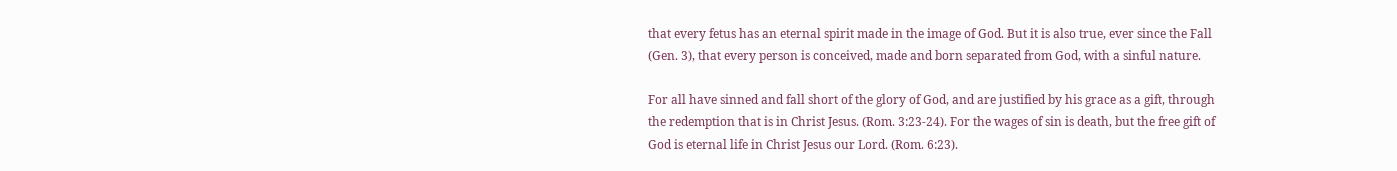that every fetus has an eternal spirit made in the image of God. But it is also true, ever since the Fall (Gen. 3), that every person is conceived, made and born separated from God, with a sinful nature.

For all have sinned and fall short of the glory of God, and are justified by his grace as a gift, through the redemption that is in Christ Jesus. (Rom. 3:23-24). For the wages of sin is death, but the free gift of God is eternal life in Christ Jesus our Lord. (Rom. 6:23).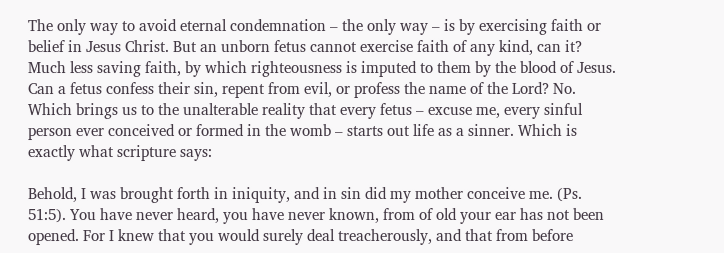The only way to avoid eternal condemnation – the only way – is by exercising faith or belief in Jesus Christ. But an unborn fetus cannot exercise faith of any kind, can it? Much less saving faith, by which righteousness is imputed to them by the blood of Jesus. Can a fetus confess their sin, repent from evil, or profess the name of the Lord? No. Which brings us to the unalterable reality that every fetus – excuse me, every sinful person ever conceived or formed in the womb – starts out life as a sinner. Which is exactly what scripture says:

Behold, I was brought forth in iniquity, and in sin did my mother conceive me. (Ps. 51:5). You have never heard, you have never known, from of old your ear has not been opened. For I knew that you would surely deal treacherously, and that from before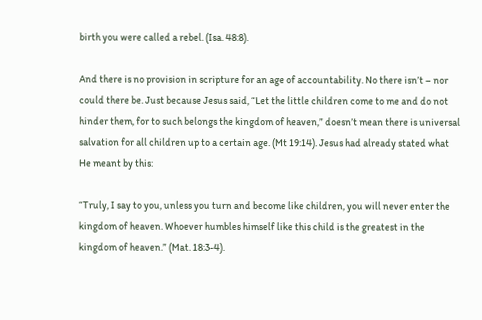birth you were called a rebel. (Isa. 48:8).

And there is no provision in scripture for an age of accountability. No there isn’t – nor could there be. Just because Jesus said, “Let the little children come to me and do not hinder them, for to such belongs the kingdom of heaven,” doesn’t mean there is universal salvation for all children up to a certain age. (Mt 19:14). Jesus had already stated what He meant by this:

“Truly, I say to you, unless you turn and become like children, you will never enter the kingdom of heaven. Whoever humbles himself like this child is the greatest in the kingdom of heaven.” (Mat. 18:3-4).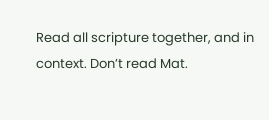Read all scripture together, and in context. Don’t read Mat.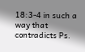18:3-4 in such a way that contradicts Ps.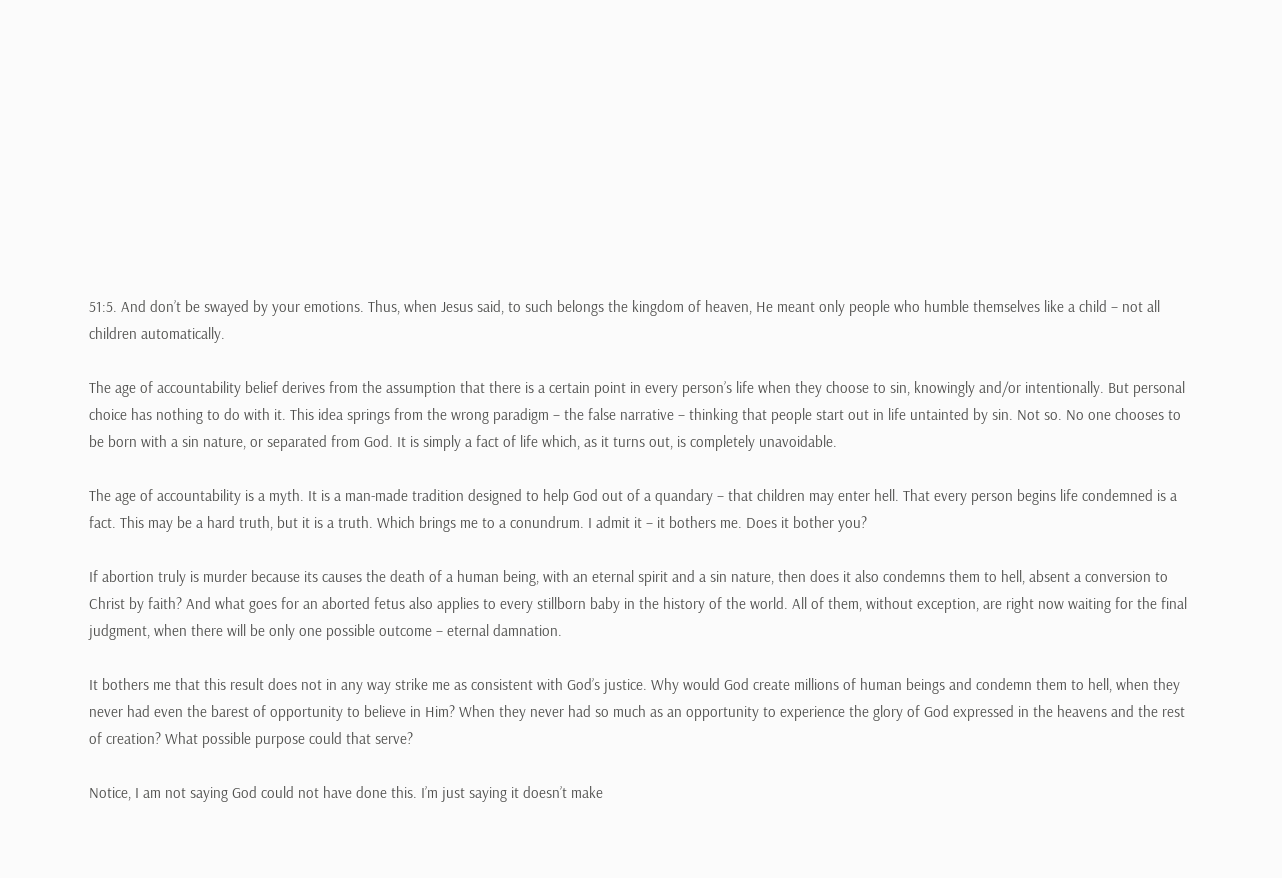51:5. And don’t be swayed by your emotions. Thus, when Jesus said, to such belongs the kingdom of heaven, He meant only people who humble themselves like a child – not all children automatically.

The age of accountability belief derives from the assumption that there is a certain point in every person’s life when they choose to sin, knowingly and/or intentionally. But personal choice has nothing to do with it. This idea springs from the wrong paradigm – the false narrative – thinking that people start out in life untainted by sin. Not so. No one chooses to be born with a sin nature, or separated from God. It is simply a fact of life which, as it turns out, is completely unavoidable.

The age of accountability is a myth. It is a man-made tradition designed to help God out of a quandary – that children may enter hell. That every person begins life condemned is a fact. This may be a hard truth, but it is a truth. Which brings me to a conundrum. I admit it – it bothers me. Does it bother you?

If abortion truly is murder because its causes the death of a human being, with an eternal spirit and a sin nature, then does it also condemns them to hell, absent a conversion to Christ by faith? And what goes for an aborted fetus also applies to every stillborn baby in the history of the world. All of them, without exception, are right now waiting for the final judgment, when there will be only one possible outcome – eternal damnation.

It bothers me that this result does not in any way strike me as consistent with God’s justice. Why would God create millions of human beings and condemn them to hell, when they never had even the barest of opportunity to believe in Him? When they never had so much as an opportunity to experience the glory of God expressed in the heavens and the rest of creation? What possible purpose could that serve?

Notice, I am not saying God could not have done this. I’m just saying it doesn’t make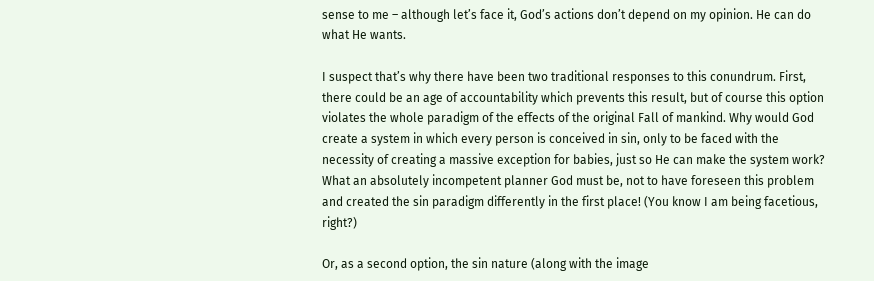sense to me – although let’s face it, God’s actions don’t depend on my opinion. He can do what He wants.

I suspect that’s why there have been two traditional responses to this conundrum. First, there could be an age of accountability which prevents this result, but of course this option violates the whole paradigm of the effects of the original Fall of mankind. Why would God create a system in which every person is conceived in sin, only to be faced with the necessity of creating a massive exception for babies, just so He can make the system work? What an absolutely incompetent planner God must be, not to have foreseen this problem and created the sin paradigm differently in the first place! (You know I am being facetious, right?)

Or, as a second option, the sin nature (along with the image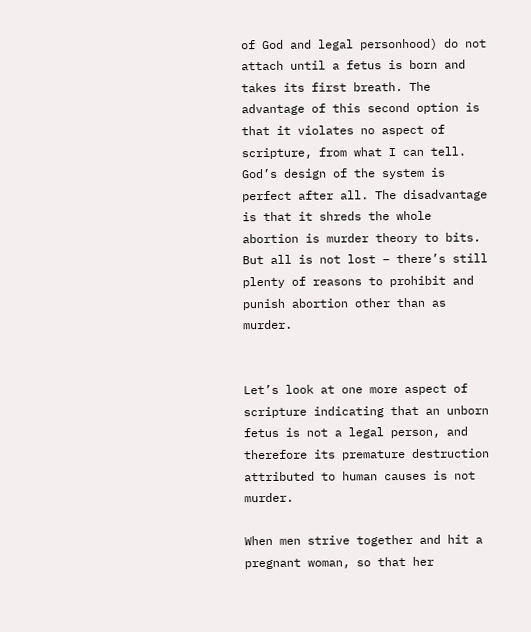of God and legal personhood) do not attach until a fetus is born and takes its first breath. The advantage of this second option is that it violates no aspect of scripture, from what I can tell. God’s design of the system is perfect after all. The disadvantage is that it shreds the whole abortion is murder theory to bits. But all is not lost – there’s still plenty of reasons to prohibit and punish abortion other than as murder.


Let’s look at one more aspect of scripture indicating that an unborn fetus is not a legal person, and therefore its premature destruction attributed to human causes is not murder.

When men strive together and hit a pregnant woman, so that her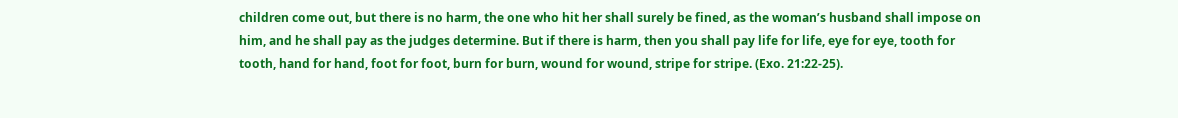children come out, but there is no harm, the one who hit her shall surely be fined, as the woman’s husband shall impose on him, and he shall pay as the judges determine. But if there is harm, then you shall pay life for life, eye for eye, tooth for tooth, hand for hand, foot for foot, burn for burn, wound for wound, stripe for stripe. (Exo. 21:22-25).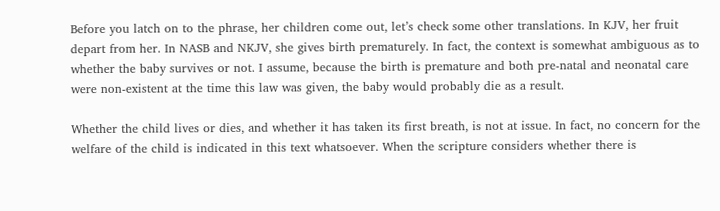Before you latch on to the phrase, her children come out, let’s check some other translations. In KJV, her fruit depart from her. In NASB and NKJV, she gives birth prematurely. In fact, the context is somewhat ambiguous as to whether the baby survives or not. I assume, because the birth is premature and both pre-natal and neonatal care were non-existent at the time this law was given, the baby would probably die as a result.

Whether the child lives or dies, and whether it has taken its first breath, is not at issue. In fact, no concern for the welfare of the child is indicated in this text whatsoever. When the scripture considers whether there is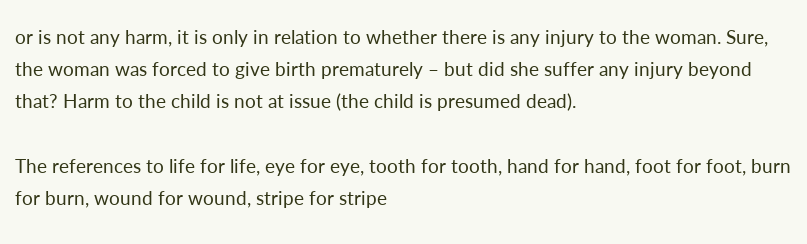or is not any harm, it is only in relation to whether there is any injury to the woman. Sure, the woman was forced to give birth prematurely – but did she suffer any injury beyond that? Harm to the child is not at issue (the child is presumed dead).

The references to life for life, eye for eye, tooth for tooth, hand for hand, foot for foot, burn for burn, wound for wound, stripe for stripe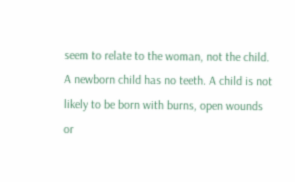seem to relate to the woman, not the child. A newborn child has no teeth. A child is not likely to be born with burns, open wounds or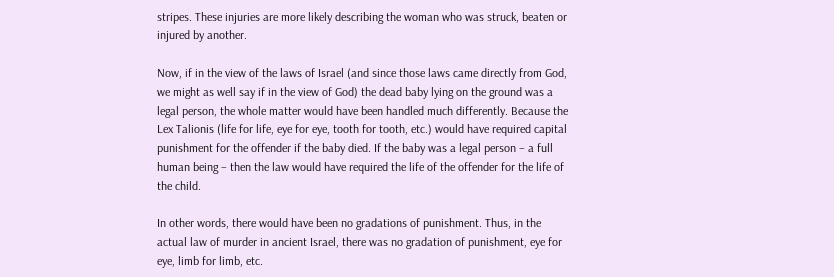stripes. These injuries are more likely describing the woman who was struck, beaten or injured by another.

Now, if in the view of the laws of Israel (and since those laws came directly from God, we might as well say if in the view of God) the dead baby lying on the ground was a legal person, the whole matter would have been handled much differently. Because the Lex Talionis (life for life, eye for eye, tooth for tooth, etc.) would have required capital punishment for the offender if the baby died. If the baby was a legal person – a full human being – then the law would have required the life of the offender for the life of the child.

In other words, there would have been no gradations of punishment. Thus, in the actual law of murder in ancient Israel, there was no gradation of punishment, eye for eye, limb for limb, etc.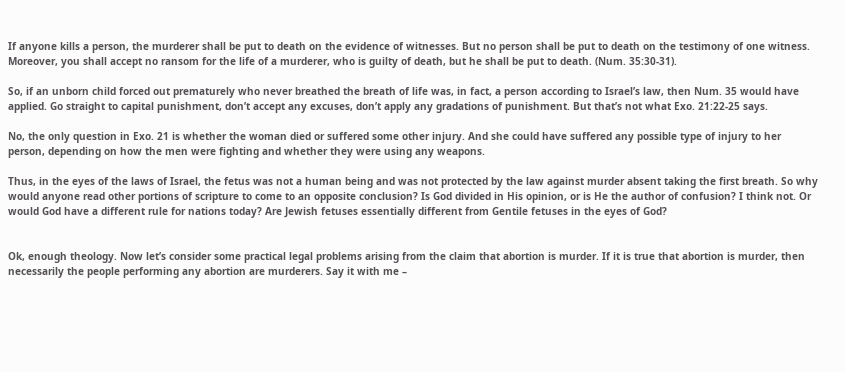If anyone kills a person, the murderer shall be put to death on the evidence of witnesses. But no person shall be put to death on the testimony of one witness. Moreover, you shall accept no ransom for the life of a murderer, who is guilty of death, but he shall be put to death. (Num. 35:30-31).

So, if an unborn child forced out prematurely who never breathed the breath of life was, in fact, a person according to Israel’s law, then Num. 35 would have applied. Go straight to capital punishment, don’t accept any excuses, don’t apply any gradations of punishment. But that’s not what Exo. 21:22-25 says.

No, the only question in Exo. 21 is whether the woman died or suffered some other injury. And she could have suffered any possible type of injury to her person, depending on how the men were fighting and whether they were using any weapons.

Thus, in the eyes of the laws of Israel, the fetus was not a human being and was not protected by the law against murder absent taking the first breath. So why would anyone read other portions of scripture to come to an opposite conclusion? Is God divided in His opinion, or is He the author of confusion? I think not. Or would God have a different rule for nations today? Are Jewish fetuses essentially different from Gentile fetuses in the eyes of God?


Ok, enough theology. Now let’s consider some practical legal problems arising from the claim that abortion is murder. If it is true that abortion is murder, then necessarily the people performing any abortion are murderers. Say it with me –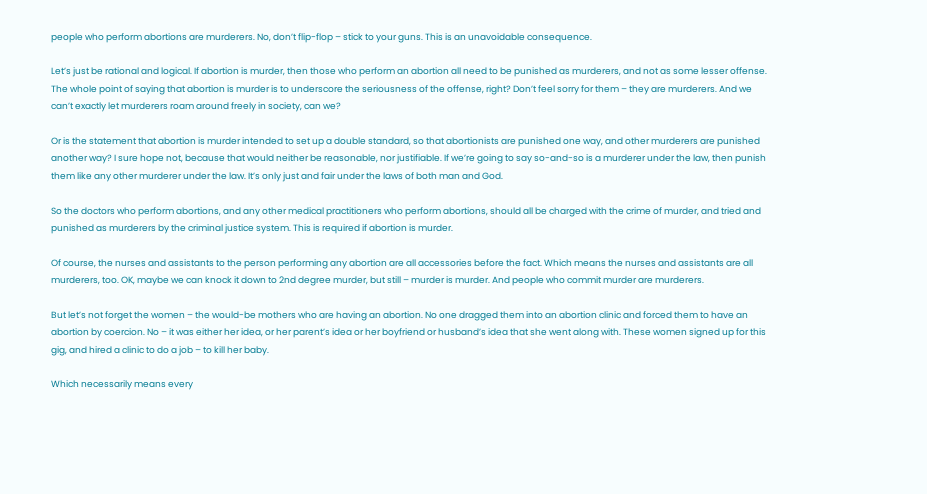people who perform abortions are murderers. No, don’t flip-flop – stick to your guns. This is an unavoidable consequence.

Let’s just be rational and logical. If abortion is murder, then those who perform an abortion all need to be punished as murderers, and not as some lesser offense. The whole point of saying that abortion is murder is to underscore the seriousness of the offense, right? Don’t feel sorry for them – they are murderers. And we can’t exactly let murderers roam around freely in society, can we?

Or is the statement that abortion is murder intended to set up a double standard, so that abortionists are punished one way, and other murderers are punished another way? I sure hope not, because that would neither be reasonable, nor justifiable. If we’re going to say so-and-so is a murderer under the law, then punish them like any other murderer under the law. It’s only just and fair under the laws of both man and God.

So the doctors who perform abortions, and any other medical practitioners who perform abortions, should all be charged with the crime of murder, and tried and punished as murderers by the criminal justice system. This is required if abortion is murder.

Of course, the nurses and assistants to the person performing any abortion are all accessories before the fact. Which means the nurses and assistants are all murderers, too. OK, maybe we can knock it down to 2nd degree murder, but still – murder is murder. And people who commit murder are murderers.

But let’s not forget the women – the would-be mothers who are having an abortion. No one dragged them into an abortion clinic and forced them to have an abortion by coercion. No – it was either her idea, or her parent’s idea or her boyfriend or husband’s idea that she went along with. These women signed up for this gig, and hired a clinic to do a job – to kill her baby.

Which necessarily means every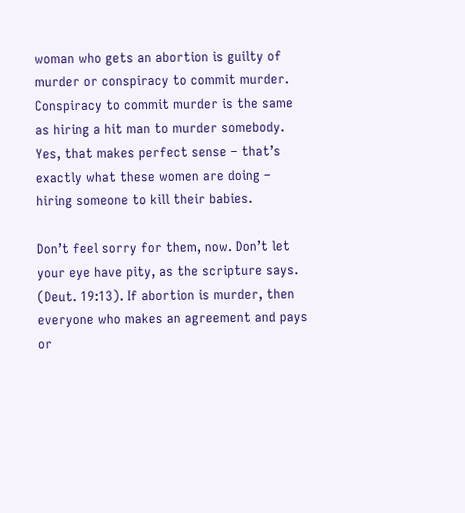woman who gets an abortion is guilty of murder or conspiracy to commit murder. Conspiracy to commit murder is the same as hiring a hit man to murder somebody. Yes, that makes perfect sense – that’s exactly what these women are doing – hiring someone to kill their babies.

Don’t feel sorry for them, now. Don’t let your eye have pity, as the scripture says. (Deut. 19:13). If abortion is murder, then everyone who makes an agreement and pays or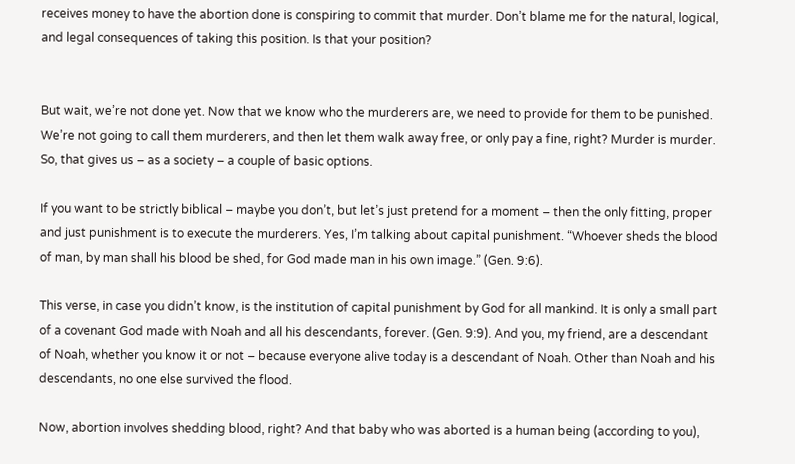receives money to have the abortion done is conspiring to commit that murder. Don’t blame me for the natural, logical, and legal consequences of taking this position. Is that your position?


But wait, we’re not done yet. Now that we know who the murderers are, we need to provide for them to be punished. We’re not going to call them murderers, and then let them walk away free, or only pay a fine, right? Murder is murder. So, that gives us – as a society – a couple of basic options.

If you want to be strictly biblical – maybe you don’t, but let’s just pretend for a moment – then the only fitting, proper and just punishment is to execute the murderers. Yes, I’m talking about capital punishment. “Whoever sheds the blood of man, by man shall his blood be shed, for God made man in his own image.” (Gen. 9:6).

This verse, in case you didn’t know, is the institution of capital punishment by God for all mankind. It is only a small part of a covenant God made with Noah and all his descendants, forever. (Gen. 9:9). And you, my friend, are a descendant of Noah, whether you know it or not – because everyone alive today is a descendant of Noah. Other than Noah and his descendants, no one else survived the flood.

Now, abortion involves shedding blood, right? And that baby who was aborted is a human being (according to you),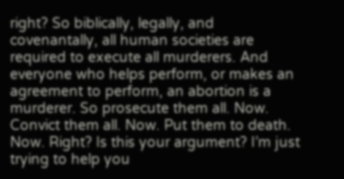right? So biblically, legally, and covenantally, all human societies are required to execute all murderers. And everyone who helps perform, or makes an agreement to perform, an abortion is a murderer. So prosecute them all. Now. Convict them all. Now. Put them to death. Now. Right? Is this your argument? I’m just trying to help you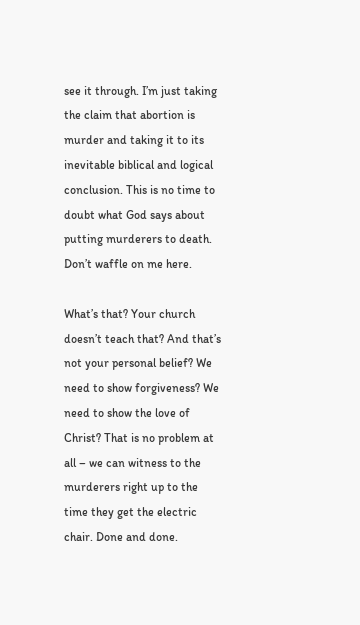see it through. I’m just taking the claim that abortion is murder and taking it to its inevitable biblical and logical conclusion. This is no time to doubt what God says about putting murderers to death. Don’t waffle on me here.

What’s that? Your church doesn’t teach that? And that’s not your personal belief? We need to show forgiveness? We need to show the love of Christ? That is no problem at all – we can witness to the murderers right up to the time they get the electric chair. Done and done.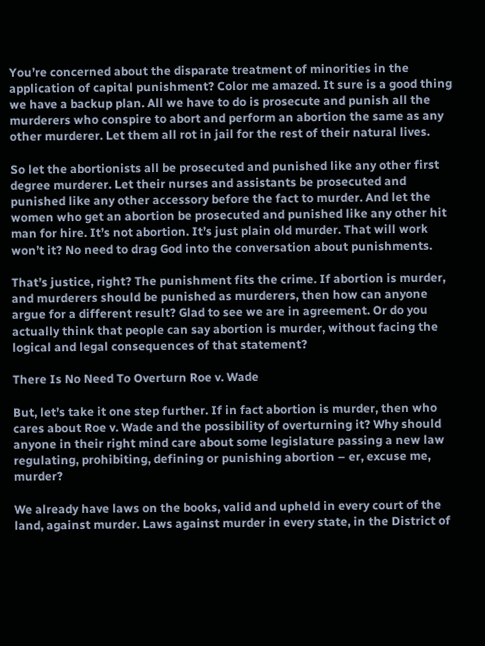You’re concerned about the disparate treatment of minorities in the application of capital punishment? Color me amazed. It sure is a good thing we have a backup plan. All we have to do is prosecute and punish all the murderers who conspire to abort and perform an abortion the same as any other murderer. Let them all rot in jail for the rest of their natural lives.

So let the abortionists all be prosecuted and punished like any other first degree murderer. Let their nurses and assistants be prosecuted and punished like any other accessory before the fact to murder. And let the women who get an abortion be prosecuted and punished like any other hit man for hire. It’s not abortion. It’s just plain old murder. That will work won’t it? No need to drag God into the conversation about punishments.

That’s justice, right? The punishment fits the crime. If abortion is murder, and murderers should be punished as murderers, then how can anyone argue for a different result? Glad to see we are in agreement. Or do you actually think that people can say abortion is murder, without facing the logical and legal consequences of that statement?

There Is No Need To Overturn Roe v. Wade

But, let’s take it one step further. If in fact abortion is murder, then who cares about Roe v. Wade and the possibility of overturning it? Why should anyone in their right mind care about some legislature passing a new law regulating, prohibiting, defining or punishing abortion – er, excuse me, murder?

We already have laws on the books, valid and upheld in every court of the land, against murder. Laws against murder in every state, in the District of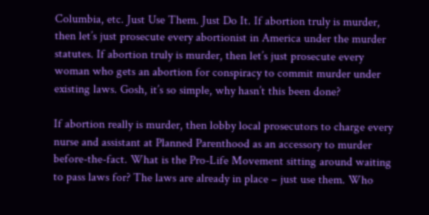Columbia, etc. Just Use Them. Just Do It. If abortion truly is murder, then let’s just prosecute every abortionist in America under the murder statutes. If abortion truly is murder, then let’s just prosecute every woman who gets an abortion for conspiracy to commit murder under existing laws. Gosh, it’s so simple, why hasn’t this been done?

If abortion really is murder, then lobby local prosecutors to charge every nurse and assistant at Planned Parenthood as an accessory to murder before-the-fact. What is the Pro-Life Movement sitting around waiting to pass laws for? The laws are already in place – just use them. Who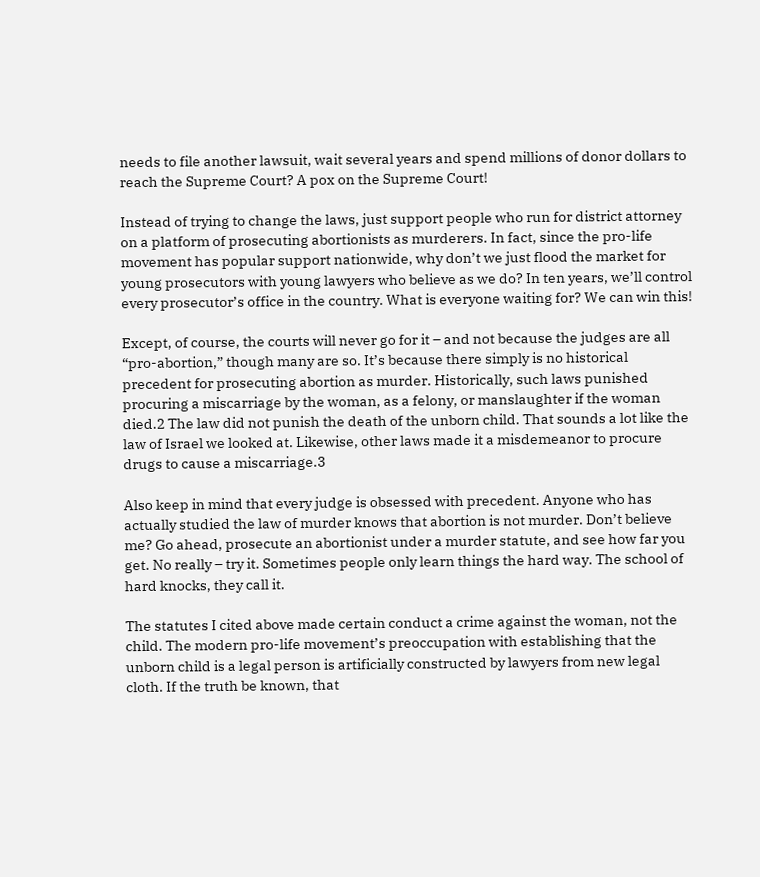needs to file another lawsuit, wait several years and spend millions of donor dollars to reach the Supreme Court? A pox on the Supreme Court!

Instead of trying to change the laws, just support people who run for district attorney on a platform of prosecuting abortionists as murderers. In fact, since the pro-life movement has popular support nationwide, why don’t we just flood the market for young prosecutors with young lawyers who believe as we do? In ten years, we’ll control every prosecutor’s office in the country. What is everyone waiting for? We can win this!

Except, of course, the courts will never go for it – and not because the judges are all “pro-abortion,” though many are so. It’s because there simply is no historical precedent for prosecuting abortion as murder. Historically, such laws punished procuring a miscarriage by the woman, as a felony, or manslaughter if the woman died.2 The law did not punish the death of the unborn child. That sounds a lot like the law of Israel we looked at. Likewise, other laws made it a misdemeanor to procure drugs to cause a miscarriage.3

Also keep in mind that every judge is obsessed with precedent. Anyone who has actually studied the law of murder knows that abortion is not murder. Don’t believe me? Go ahead, prosecute an abortionist under a murder statute, and see how far you get. No really – try it. Sometimes people only learn things the hard way. The school of hard knocks, they call it.

The statutes I cited above made certain conduct a crime against the woman, not the child. The modern pro-life movement’s preoccupation with establishing that the unborn child is a legal person is artificially constructed by lawyers from new legal cloth. If the truth be known, that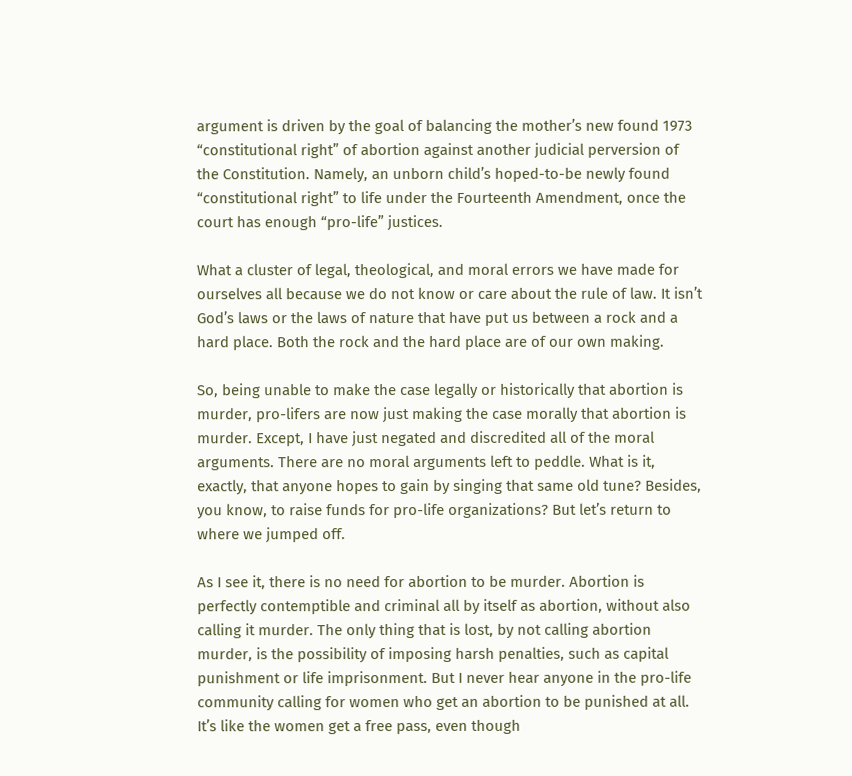argument is driven by the goal of balancing the mother’s new found 1973 “constitutional right” of abortion against another judicial perversion of the Constitution. Namely, an unborn child’s hoped-to-be newly found “constitutional right” to life under the Fourteenth Amendment, once the court has enough “pro-life” justices.

What a cluster of legal, theological, and moral errors we have made for ourselves all because we do not know or care about the rule of law. It isn’t God’s laws or the laws of nature that have put us between a rock and a hard place. Both the rock and the hard place are of our own making.

So, being unable to make the case legally or historically that abortion is murder, pro-lifers are now just making the case morally that abortion is murder. Except, I have just negated and discredited all of the moral arguments. There are no moral arguments left to peddle. What is it, exactly, that anyone hopes to gain by singing that same old tune? Besides, you know, to raise funds for pro-life organizations? But let’s return to where we jumped off.

As I see it, there is no need for abortion to be murder. Abortion is perfectly contemptible and criminal all by itself as abortion, without also calling it murder. The only thing that is lost, by not calling abortion murder, is the possibility of imposing harsh penalties, such as capital punishment or life imprisonment. But I never hear anyone in the pro-life community calling for women who get an abortion to be punished at all. It’s like the women get a free pass, even though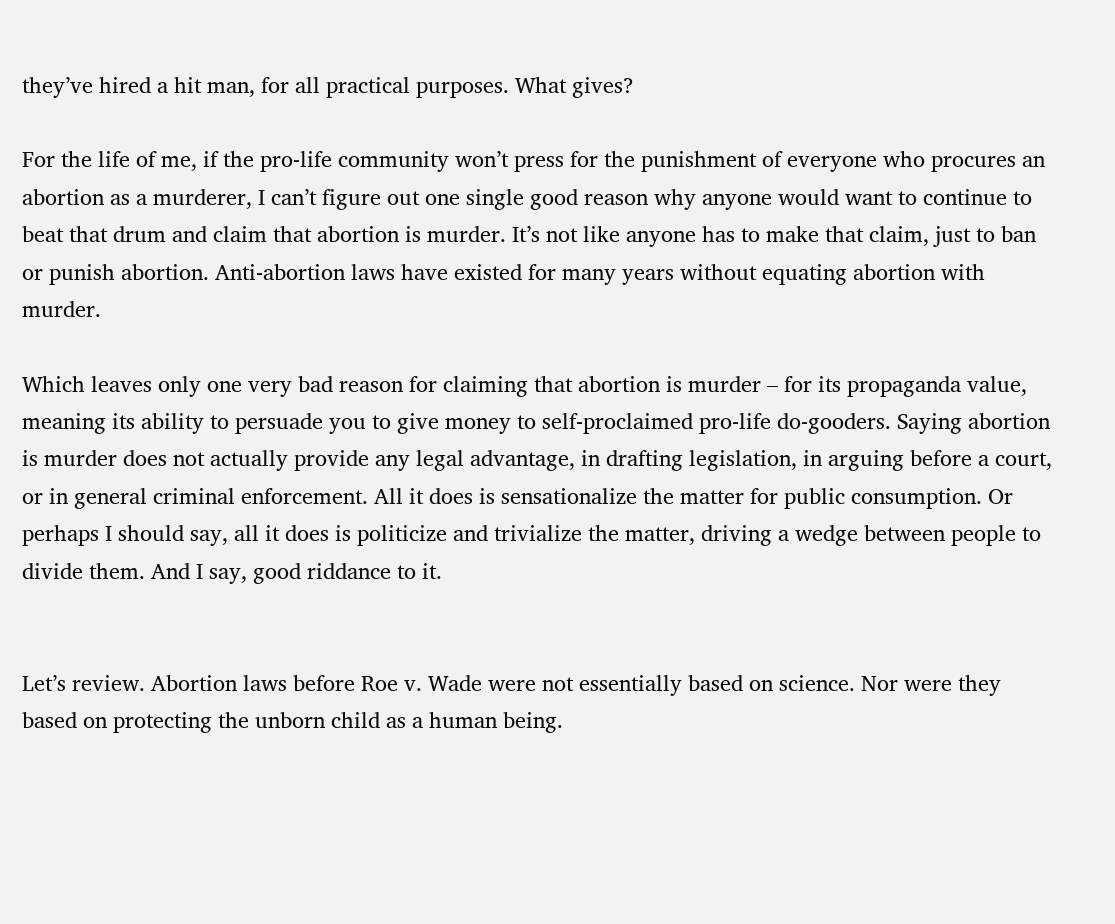they’ve hired a hit man, for all practical purposes. What gives?

For the life of me, if the pro-life community won’t press for the punishment of everyone who procures an abortion as a murderer, I can’t figure out one single good reason why anyone would want to continue to beat that drum and claim that abortion is murder. It’s not like anyone has to make that claim, just to ban or punish abortion. Anti-abortion laws have existed for many years without equating abortion with murder.

Which leaves only one very bad reason for claiming that abortion is murder – for its propaganda value, meaning its ability to persuade you to give money to self-proclaimed pro-life do-gooders. Saying abortion is murder does not actually provide any legal advantage, in drafting legislation, in arguing before a court, or in general criminal enforcement. All it does is sensationalize the matter for public consumption. Or perhaps I should say, all it does is politicize and trivialize the matter, driving a wedge between people to divide them. And I say, good riddance to it.


Let’s review. Abortion laws before Roe v. Wade were not essentially based on science. Nor were they based on protecting the unborn child as a human being.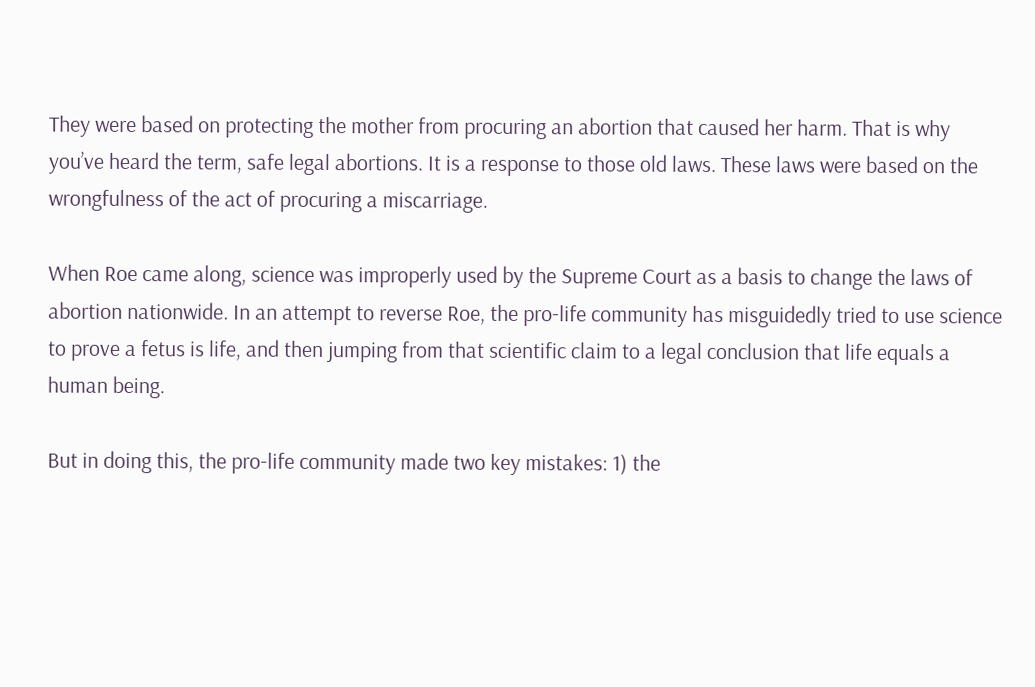They were based on protecting the mother from procuring an abortion that caused her harm. That is why you’ve heard the term, safe legal abortions. It is a response to those old laws. These laws were based on the wrongfulness of the act of procuring a miscarriage.

When Roe came along, science was improperly used by the Supreme Court as a basis to change the laws of abortion nationwide. In an attempt to reverse Roe, the pro-life community has misguidedly tried to use science to prove a fetus is life, and then jumping from that scientific claim to a legal conclusion that life equals a human being.

But in doing this, the pro-life community made two key mistakes: 1) the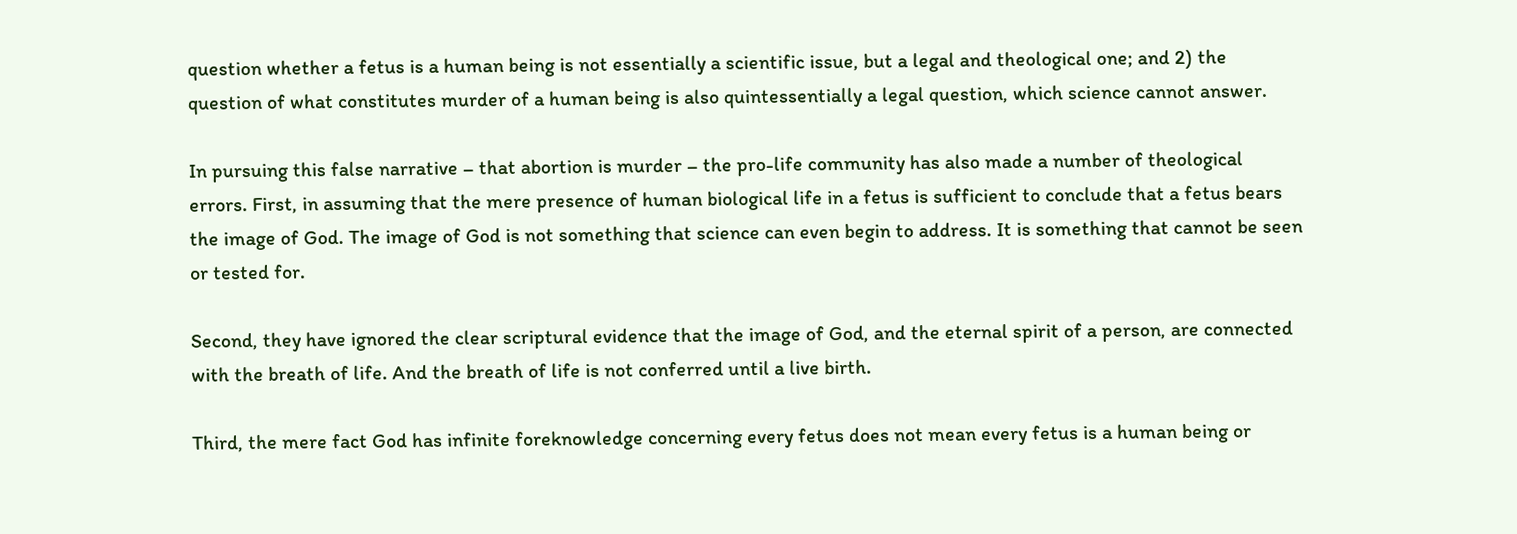question whether a fetus is a human being is not essentially a scientific issue, but a legal and theological one; and 2) the question of what constitutes murder of a human being is also quintessentially a legal question, which science cannot answer.

In pursuing this false narrative – that abortion is murder – the pro-life community has also made a number of theological errors. First, in assuming that the mere presence of human biological life in a fetus is sufficient to conclude that a fetus bears the image of God. The image of God is not something that science can even begin to address. It is something that cannot be seen or tested for.

Second, they have ignored the clear scriptural evidence that the image of God, and the eternal spirit of a person, are connected with the breath of life. And the breath of life is not conferred until a live birth.

Third, the mere fact God has infinite foreknowledge concerning every fetus does not mean every fetus is a human being or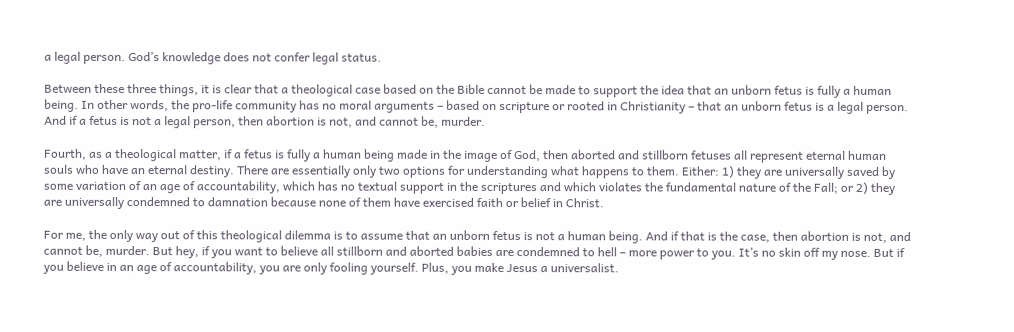a legal person. God’s knowledge does not confer legal status.

Between these three things, it is clear that a theological case based on the Bible cannot be made to support the idea that an unborn fetus is fully a human being. In other words, the pro-life community has no moral arguments – based on scripture or rooted in Christianity – that an unborn fetus is a legal person. And if a fetus is not a legal person, then abortion is not, and cannot be, murder.

Fourth, as a theological matter, if a fetus is fully a human being made in the image of God, then aborted and stillborn fetuses all represent eternal human souls who have an eternal destiny. There are essentially only two options for understanding what happens to them. Either: 1) they are universally saved by some variation of an age of accountability, which has no textual support in the scriptures and which violates the fundamental nature of the Fall; or 2) they are universally condemned to damnation because none of them have exercised faith or belief in Christ.

For me, the only way out of this theological dilemma is to assume that an unborn fetus is not a human being. And if that is the case, then abortion is not, and cannot be, murder. But hey, if you want to believe all stillborn and aborted babies are condemned to hell – more power to you. It’s no skin off my nose. But if you believe in an age of accountability, you are only fooling yourself. Plus, you make Jesus a universalist.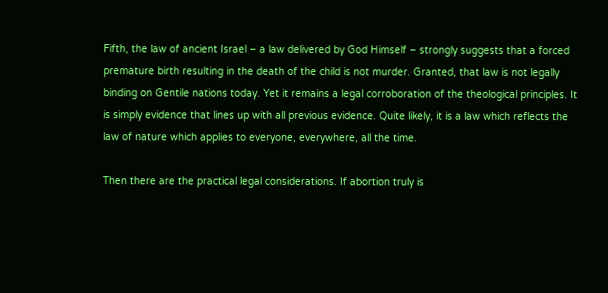Fifth, the law of ancient Israel – a law delivered by God Himself – strongly suggests that a forced premature birth resulting in the death of the child is not murder. Granted, that law is not legally binding on Gentile nations today. Yet it remains a legal corroboration of the theological principles. It is simply evidence that lines up with all previous evidence. Quite likely, it is a law which reflects the law of nature which applies to everyone, everywhere, all the time.

Then there are the practical legal considerations. If abortion truly is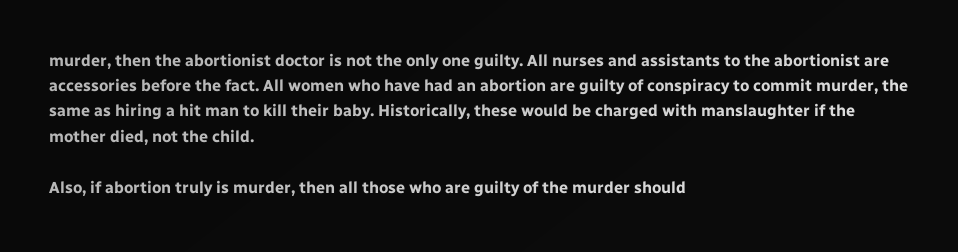murder, then the abortionist doctor is not the only one guilty. All nurses and assistants to the abortionist are accessories before the fact. All women who have had an abortion are guilty of conspiracy to commit murder, the same as hiring a hit man to kill their baby. Historically, these would be charged with manslaughter if the mother died, not the child.

Also, if abortion truly is murder, then all those who are guilty of the murder should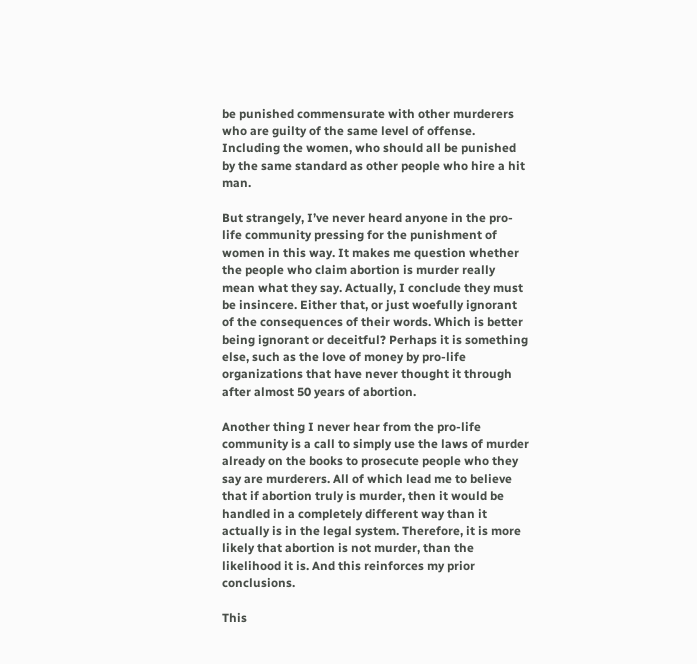be punished commensurate with other murderers who are guilty of the same level of offense. Including the women, who should all be punished by the same standard as other people who hire a hit man.

But strangely, I’ve never heard anyone in the pro-life community pressing for the punishment of women in this way. It makes me question whether the people who claim abortion is murder really mean what they say. Actually, I conclude they must be insincere. Either that, or just woefully ignorant of the consequences of their words. Which is better being ignorant or deceitful? Perhaps it is something else, such as the love of money by pro-life organizations that have never thought it through after almost 50 years of abortion.

Another thing I never hear from the pro-life community is a call to simply use the laws of murder already on the books to prosecute people who they say are murderers. All of which lead me to believe that if abortion truly is murder, then it would be handled in a completely different way than it actually is in the legal system. Therefore, it is more likely that abortion is not murder, than the likelihood it is. And this reinforces my prior conclusions.

This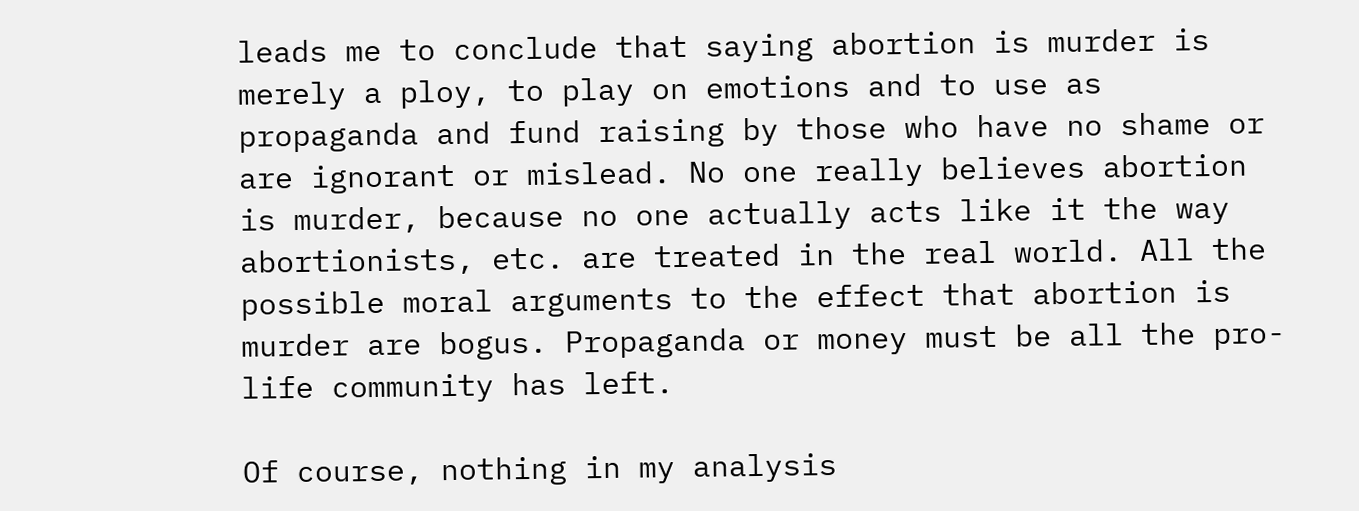leads me to conclude that saying abortion is murder is merely a ploy, to play on emotions and to use as propaganda and fund raising by those who have no shame or are ignorant or mislead. No one really believes abortion is murder, because no one actually acts like it the way abortionists, etc. are treated in the real world. All the possible moral arguments to the effect that abortion is murder are bogus. Propaganda or money must be all the pro-life community has left.

Of course, nothing in my analysis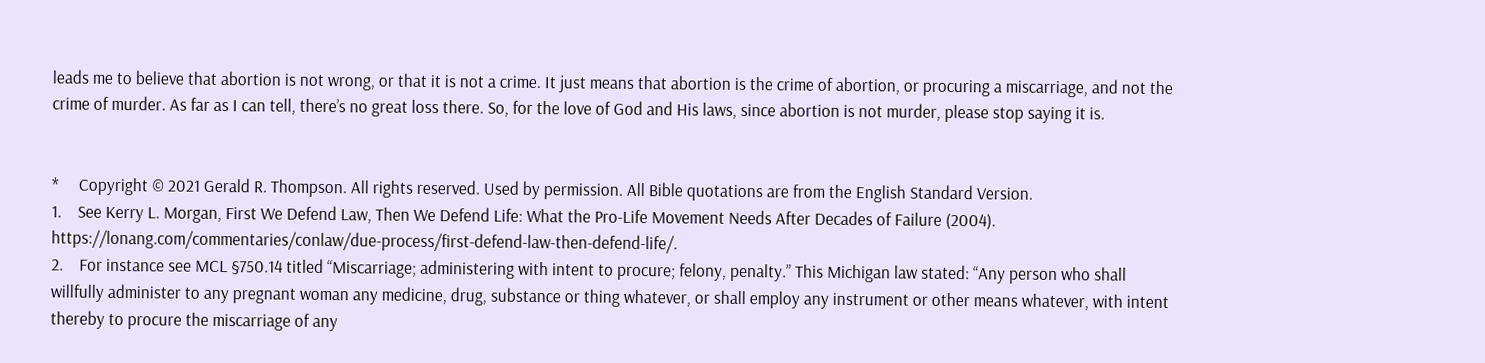leads me to believe that abortion is not wrong, or that it is not a crime. It just means that abortion is the crime of abortion, or procuring a miscarriage, and not the crime of murder. As far as I can tell, there’s no great loss there. So, for the love of God and His laws, since abortion is not murder, please stop saying it is.


*     Copyright © 2021 Gerald R. Thompson. All rights reserved. Used by permission. All Bible quotations are from the English Standard Version.
1.    See Kerry L. Morgan, First We Defend Law, Then We Defend Life: What the Pro-Life Movement Needs After Decades of Failure (2004). https://lonang.com/commentaries/conlaw/due-process/first-defend-law-then-defend-life/.
2.    For instance see MCL §750.14 titled “Miscarriage; administering with intent to procure; felony, penalty.” This Michigan law stated: “Any person who shall willfully administer to any pregnant woman any medicine, drug, substance or thing whatever, or shall employ any instrument or other means whatever, with intent thereby to procure the miscarriage of any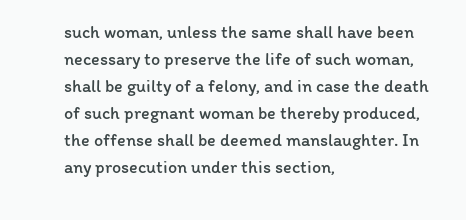such woman, unless the same shall have been necessary to preserve the life of such woman, shall be guilty of a felony, and in case the death of such pregnant woman be thereby produced, the offense shall be deemed manslaughter. In any prosecution under this section,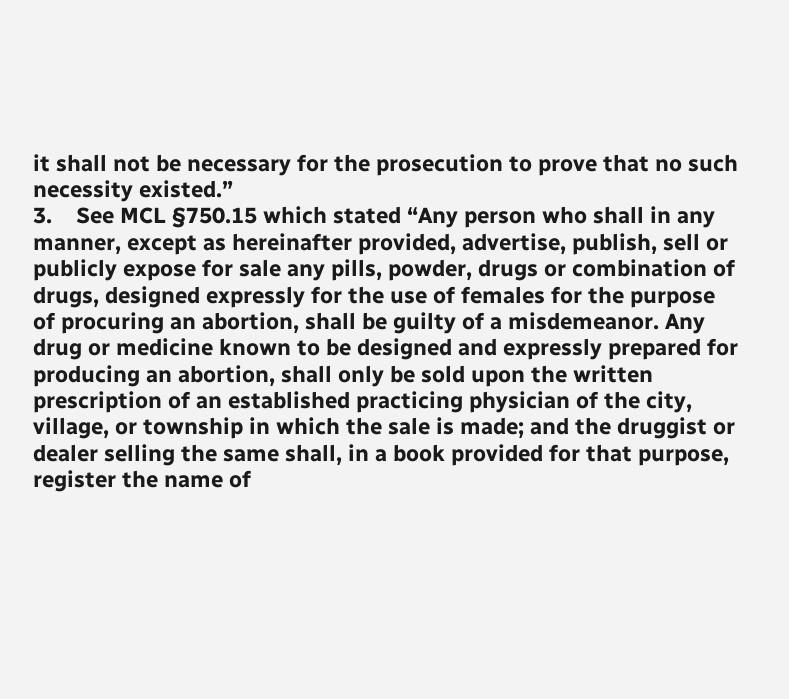it shall not be necessary for the prosecution to prove that no such necessity existed.”
3.    See MCL §750.15 which stated “Any person who shall in any manner, except as hereinafter provided, advertise, publish, sell or publicly expose for sale any pills, powder, drugs or combination of drugs, designed expressly for the use of females for the purpose of procuring an abortion, shall be guilty of a misdemeanor. Any drug or medicine known to be designed and expressly prepared for producing an abortion, shall only be sold upon the written prescription of an established practicing physician of the city, village, or township in which the sale is made; and the druggist or dealer selling the same shall, in a book provided for that purpose, register the name of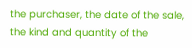the purchaser, the date of the sale, the kind and quantity of the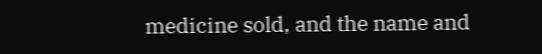medicine sold, and the name and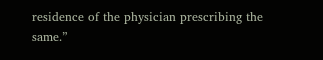residence of the physician prescribing the same.”